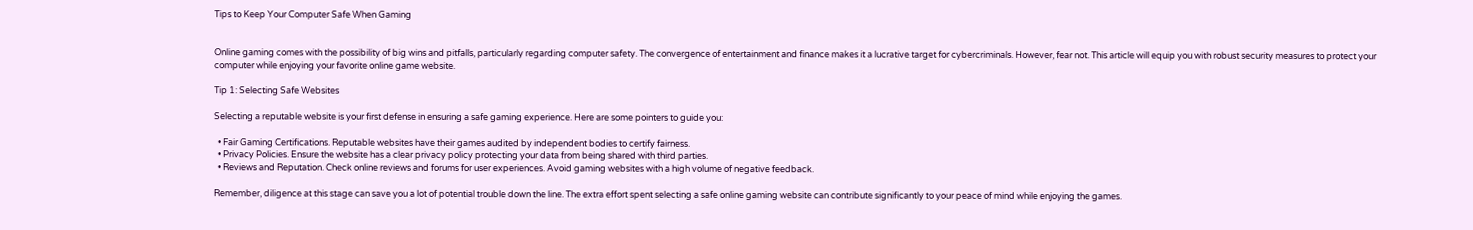Tips to Keep Your Computer Safe When Gaming


Online gaming comes with the possibility of big wins and pitfalls, particularly regarding computer safety. The convergence of entertainment and finance makes it a lucrative target for cybercriminals. However, fear not. This article will equip you with robust security measures to protect your computer while enjoying your favorite online game website.

Tip 1: Selecting Safe Websites

Selecting a reputable website is your first defense in ensuring a safe gaming experience. Here are some pointers to guide you:

  • Fair Gaming Certifications. Reputable websites have their games audited by independent bodies to certify fairness.
  • Privacy Policies. Ensure the website has a clear privacy policy protecting your data from being shared with third parties.
  • Reviews and Reputation. Check online reviews and forums for user experiences. Avoid gaming websites with a high volume of negative feedback.

Remember, diligence at this stage can save you a lot of potential trouble down the line. The extra effort spent selecting a safe online gaming website can contribute significantly to your peace of mind while enjoying the games.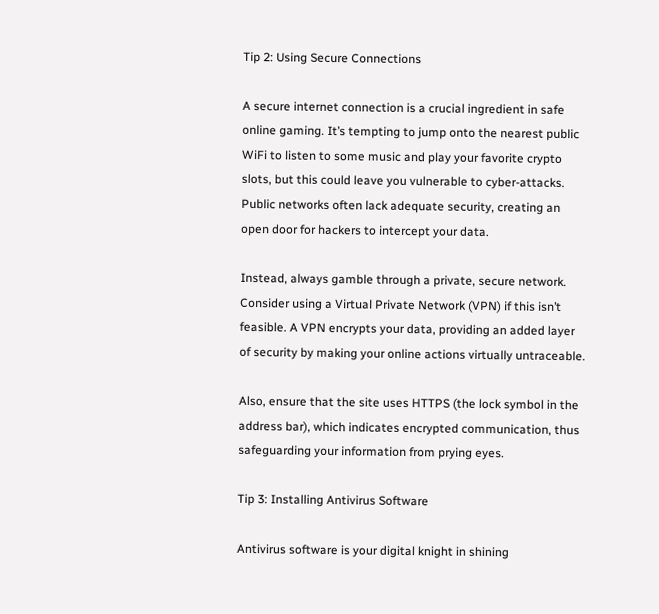Tip 2: Using Secure Connections

A secure internet connection is a crucial ingredient in safe online gaming. It’s tempting to jump onto the nearest public WiFi to listen to some music and play your favorite crypto slots, but this could leave you vulnerable to cyber-attacks. Public networks often lack adequate security, creating an open door for hackers to intercept your data.

Instead, always gamble through a private, secure network. Consider using a Virtual Private Network (VPN) if this isn’t feasible. A VPN encrypts your data, providing an added layer of security by making your online actions virtually untraceable.

Also, ensure that the site uses HTTPS (the lock symbol in the address bar), which indicates encrypted communication, thus safeguarding your information from prying eyes.

Tip 3: Installing Antivirus Software

Antivirus software is your digital knight in shining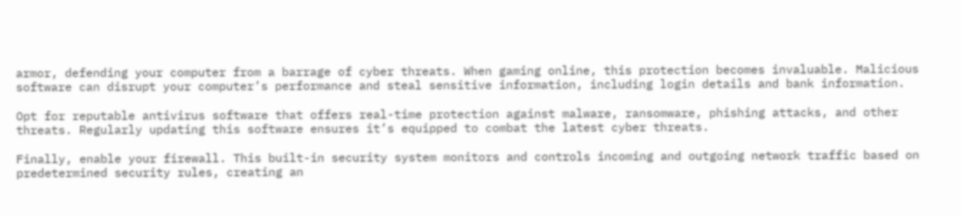armor, defending your computer from a barrage of cyber threats. When gaming online, this protection becomes invaluable. Malicious software can disrupt your computer’s performance and steal sensitive information, including login details and bank information.

Opt for reputable antivirus software that offers real-time protection against malware, ransomware, phishing attacks, and other threats. Regularly updating this software ensures it’s equipped to combat the latest cyber threats.

Finally, enable your firewall. This built-in security system monitors and controls incoming and outgoing network traffic based on predetermined security rules, creating an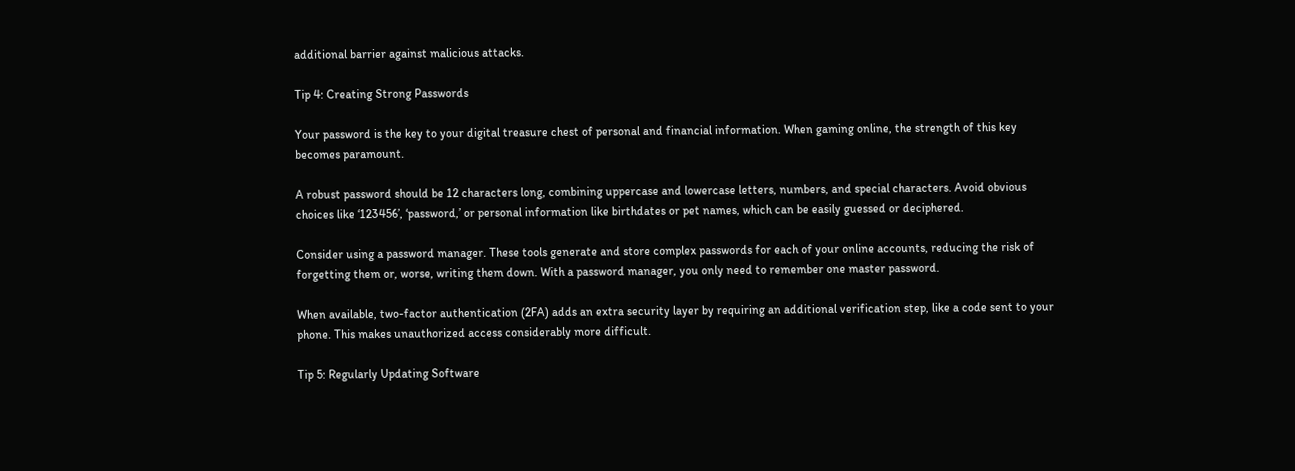additional barrier against malicious attacks.

Tip 4: Creating Strong Passwords

Your password is the key to your digital treasure chest of personal and financial information. When gaming online, the strength of this key becomes paramount.

A robust password should be 12 characters long, combining uppercase and lowercase letters, numbers, and special characters. Avoid obvious choices like ‘123456’, ‘password,’ or personal information like birthdates or pet names, which can be easily guessed or deciphered.

Consider using a password manager. These tools generate and store complex passwords for each of your online accounts, reducing the risk of forgetting them or, worse, writing them down. With a password manager, you only need to remember one master password.

When available, two-factor authentication (2FA) adds an extra security layer by requiring an additional verification step, like a code sent to your phone. This makes unauthorized access considerably more difficult.

Tip 5: Regularly Updating Software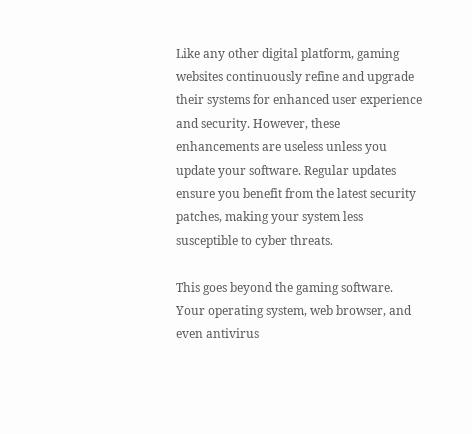Like any other digital platform, gaming websites continuously refine and upgrade their systems for enhanced user experience and security. However, these enhancements are useless unless you update your software. Regular updates ensure you benefit from the latest security patches, making your system less susceptible to cyber threats.

This goes beyond the gaming software. Your operating system, web browser, and even antivirus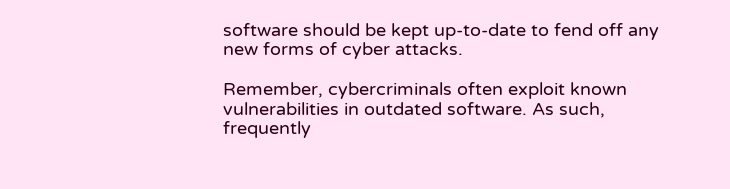software should be kept up-to-date to fend off any new forms of cyber attacks.

Remember, cybercriminals often exploit known vulnerabilities in outdated software. As such, frequently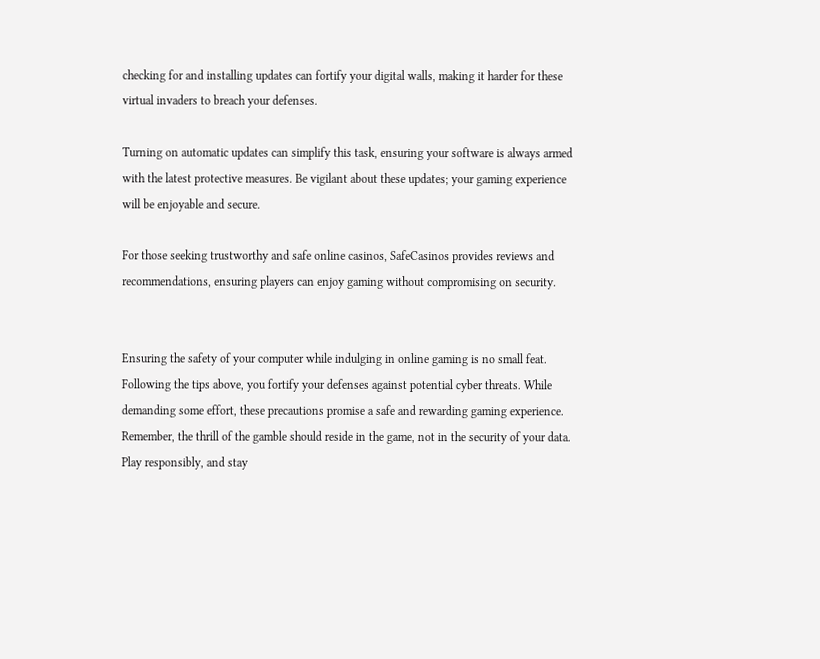checking for and installing updates can fortify your digital walls, making it harder for these virtual invaders to breach your defenses.

Turning on automatic updates can simplify this task, ensuring your software is always armed with the latest protective measures. Be vigilant about these updates; your gaming experience will be enjoyable and secure.

For those seeking trustworthy and safe online casinos, SafeCasinos provides reviews and recommendations, ensuring players can enjoy gaming without compromising on security.


Ensuring the safety of your computer while indulging in online gaming is no small feat. Following the tips above, you fortify your defenses against potential cyber threats. While demanding some effort, these precautions promise a safe and rewarding gaming experience. Remember, the thrill of the gamble should reside in the game, not in the security of your data. Play responsibly, and stay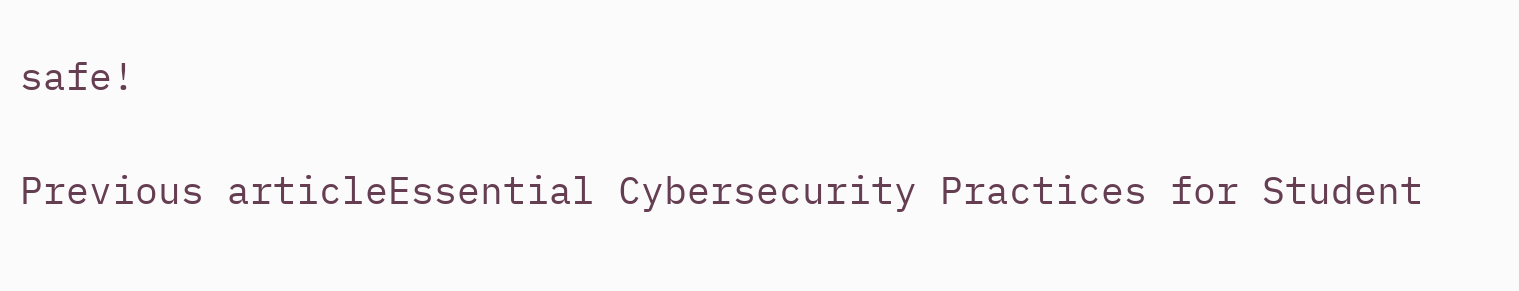safe!

Previous articleEssential Cybersecurity Practices for Student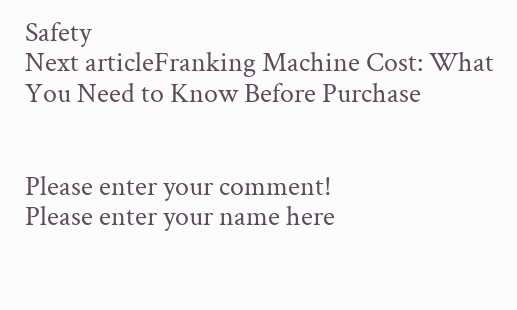Safety
Next articleFranking Machine Cost: What You Need to Know Before Purchase


Please enter your comment!
Please enter your name here